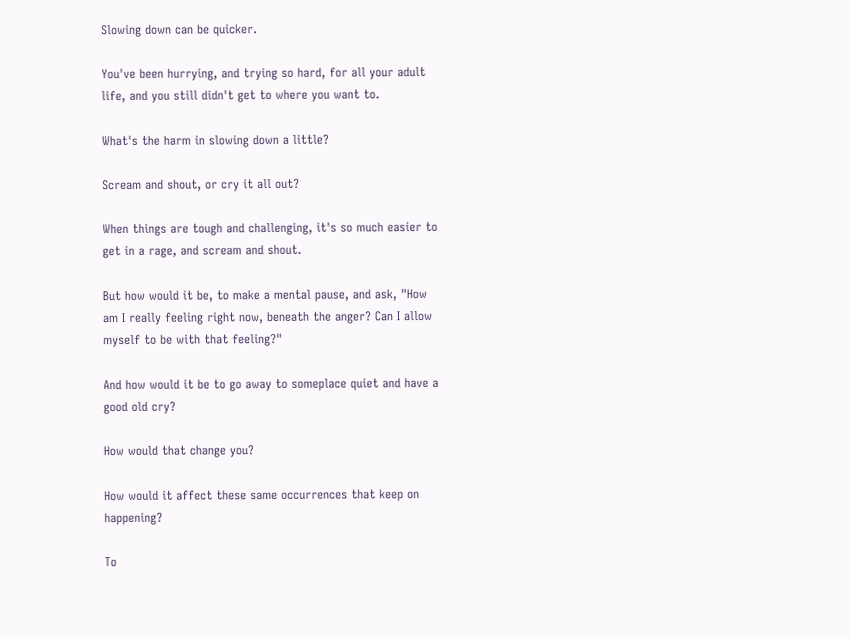Slowing down can be quicker.

You've been hurrying, and trying so hard, for all your adult life, and you still didn't get to where you want to.

What's the harm in slowing down a little?

Scream and shout, or cry it all out?

When things are tough and challenging, it's so much easier to get in a rage, and scream and shout.

But how would it be, to make a mental pause, and ask, "How am I really feeling right now, beneath the anger? Can I allow myself to be with that feeling?"

And how would it be to go away to someplace quiet and have a good old cry?

How would that change you?

How would it affect these same occurrences that keep on happening?

To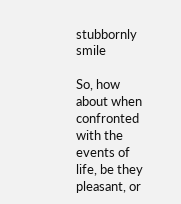stubbornly smile

So, how about when confronted with the events of life, be they pleasant, or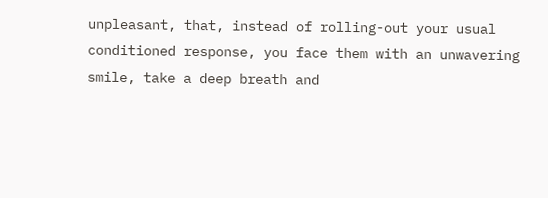unpleasant, that, instead of rolling-out your usual conditioned response, you face them with an unwavering smile, take a deep breath and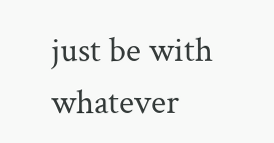just be with whatever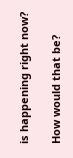is happening right now?

How would that be?